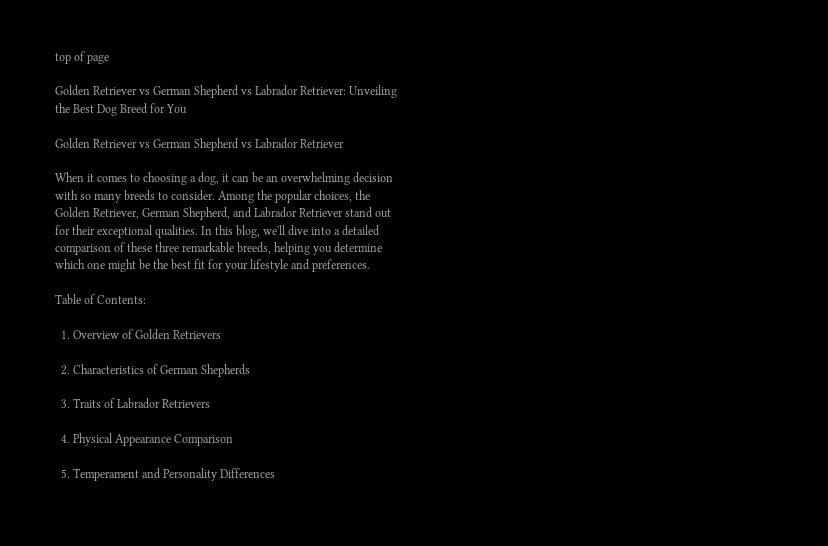top of page

Golden Retriever vs German Shepherd vs Labrador Retriever: Unveiling the Best Dog Breed for You

Golden Retriever vs German Shepherd vs Labrador Retriever

When it comes to choosing a dog, it can be an overwhelming decision with so many breeds to consider. Among the popular choices, the Golden Retriever, German Shepherd, and Labrador Retriever stand out for their exceptional qualities. In this blog, we'll dive into a detailed comparison of these three remarkable breeds, helping you determine which one might be the best fit for your lifestyle and preferences.

Table of Contents:

  1. Overview of Golden Retrievers

  2. Characteristics of German Shepherds

  3. Traits of Labrador Retrievers

  4. Physical Appearance Comparison

  5. Temperament and Personality Differences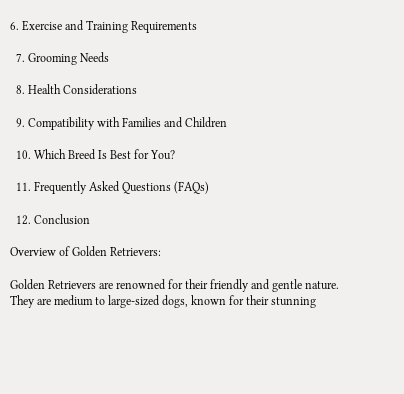6. Exercise and Training Requirements

  7. Grooming Needs

  8. Health Considerations

  9. Compatibility with Families and Children

  10. Which Breed Is Best for You?

  11. Frequently Asked Questions (FAQs)

  12. Conclusion

Overview of Golden Retrievers:

Golden Retrievers are renowned for their friendly and gentle nature. They are medium to large-sized dogs, known for their stunning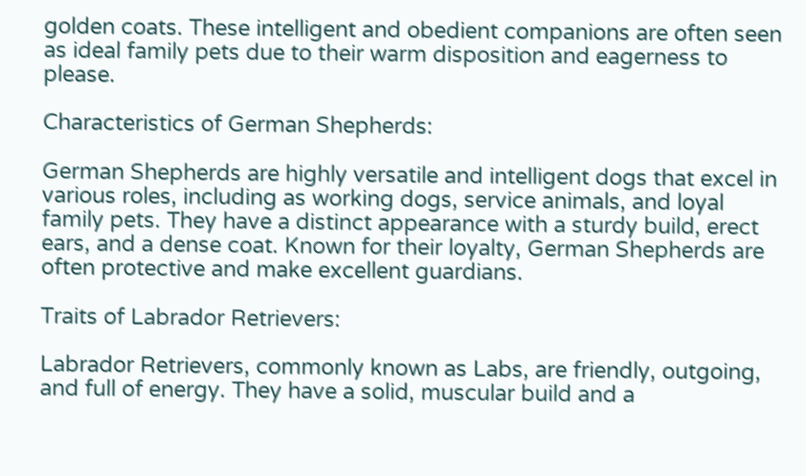golden coats. These intelligent and obedient companions are often seen as ideal family pets due to their warm disposition and eagerness to please.

Characteristics of German Shepherds:

German Shepherds are highly versatile and intelligent dogs that excel in various roles, including as working dogs, service animals, and loyal family pets. They have a distinct appearance with a sturdy build, erect ears, and a dense coat. Known for their loyalty, German Shepherds are often protective and make excellent guardians.

Traits of Labrador Retrievers:

Labrador Retrievers, commonly known as Labs, are friendly, outgoing, and full of energy. They have a solid, muscular build and a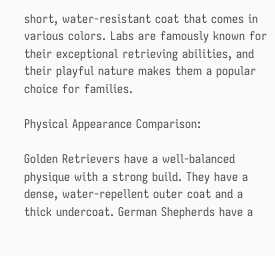short, water-resistant coat that comes in various colors. Labs are famously known for their exceptional retrieving abilities, and their playful nature makes them a popular choice for families.

Physical Appearance Comparison:

Golden Retrievers have a well-balanced physique with a strong build. They have a dense, water-repellent outer coat and a thick undercoat. German Shepherds have a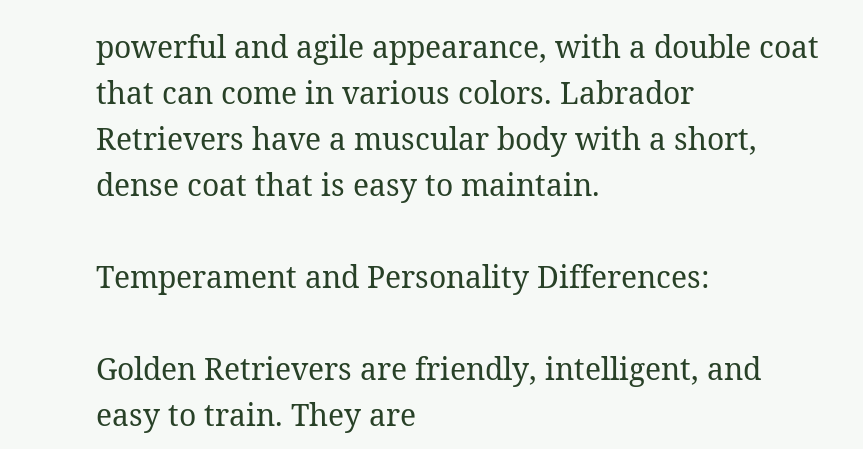powerful and agile appearance, with a double coat that can come in various colors. Labrador Retrievers have a muscular body with a short, dense coat that is easy to maintain.

Temperament and Personality Differences:

Golden Retrievers are friendly, intelligent, and easy to train. They are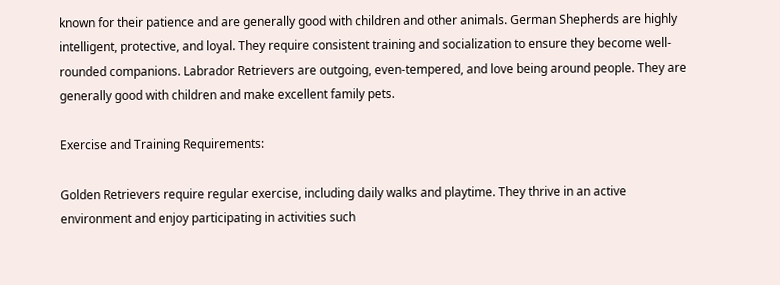known for their patience and are generally good with children and other animals. German Shepherds are highly intelligent, protective, and loyal. They require consistent training and socialization to ensure they become well-rounded companions. Labrador Retrievers are outgoing, even-tempered, and love being around people. They are generally good with children and make excellent family pets.

Exercise and Training Requirements:

Golden Retrievers require regular exercise, including daily walks and playtime. They thrive in an active environment and enjoy participating in activities such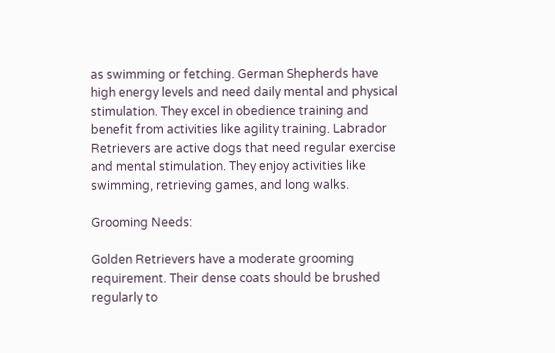as swimming or fetching. German Shepherds have high energy levels and need daily mental and physical stimulation. They excel in obedience training and benefit from activities like agility training. Labrador Retrievers are active dogs that need regular exercise and mental stimulation. They enjoy activities like swimming, retrieving games, and long walks.

Grooming Needs:

Golden Retrievers have a moderate grooming requirement. Their dense coats should be brushed regularly to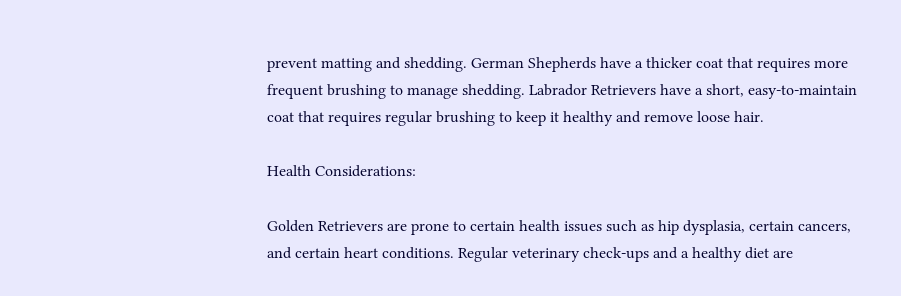prevent matting and shedding. German Shepherds have a thicker coat that requires more frequent brushing to manage shedding. Labrador Retrievers have a short, easy-to-maintain coat that requires regular brushing to keep it healthy and remove loose hair.

Health Considerations:

Golden Retrievers are prone to certain health issues such as hip dysplasia, certain cancers, and certain heart conditions. Regular veterinary check-ups and a healthy diet are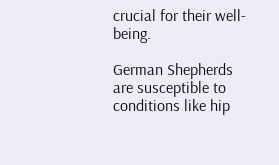crucial for their well-being.

German Shepherds are susceptible to conditions like hip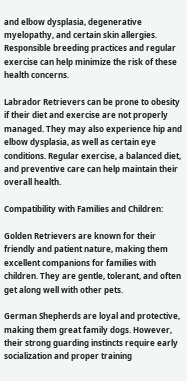and elbow dysplasia, degenerative myelopathy, and certain skin allergies. Responsible breeding practices and regular exercise can help minimize the risk of these health concerns.

Labrador Retrievers can be prone to obesity if their diet and exercise are not properly managed. They may also experience hip and elbow dysplasia, as well as certain eye conditions. Regular exercise, a balanced diet, and preventive care can help maintain their overall health.

Compatibility with Families and Children:

Golden Retrievers are known for their friendly and patient nature, making them excellent companions for families with children. They are gentle, tolerant, and often get along well with other pets.

German Shepherds are loyal and protective, making them great family dogs. However, their strong guarding instincts require early socialization and proper training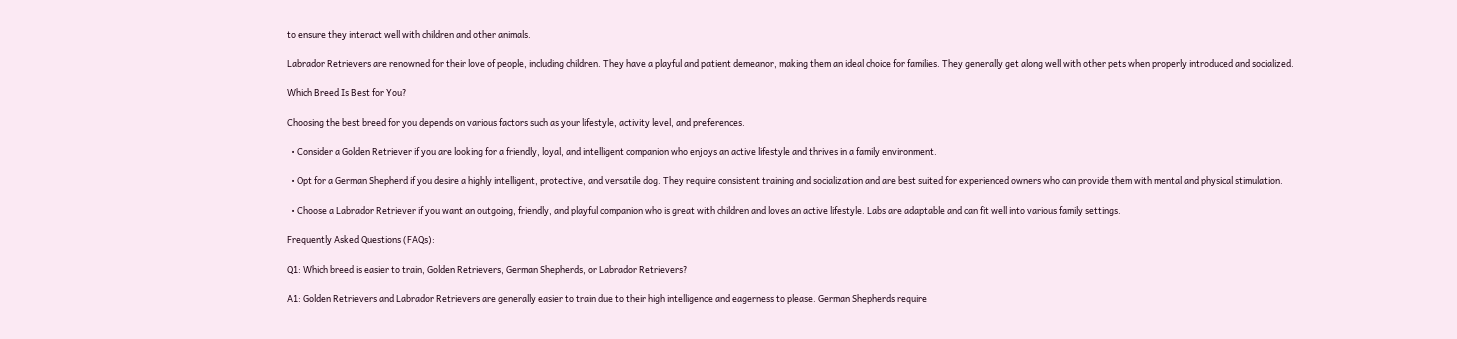to ensure they interact well with children and other animals.

Labrador Retrievers are renowned for their love of people, including children. They have a playful and patient demeanor, making them an ideal choice for families. They generally get along well with other pets when properly introduced and socialized.

Which Breed Is Best for You?

Choosing the best breed for you depends on various factors such as your lifestyle, activity level, and preferences.

  • Consider a Golden Retriever if you are looking for a friendly, loyal, and intelligent companion who enjoys an active lifestyle and thrives in a family environment.

  • Opt for a German Shepherd if you desire a highly intelligent, protective, and versatile dog. They require consistent training and socialization and are best suited for experienced owners who can provide them with mental and physical stimulation.

  • Choose a Labrador Retriever if you want an outgoing, friendly, and playful companion who is great with children and loves an active lifestyle. Labs are adaptable and can fit well into various family settings.

Frequently Asked Questions (FAQs):

Q1: Which breed is easier to train, Golden Retrievers, German Shepherds, or Labrador Retrievers?

A1: Golden Retrievers and Labrador Retrievers are generally easier to train due to their high intelligence and eagerness to please. German Shepherds require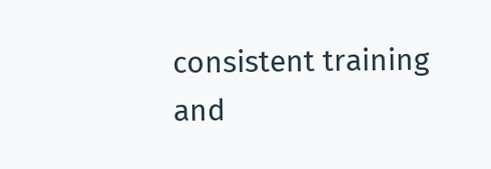consistent training and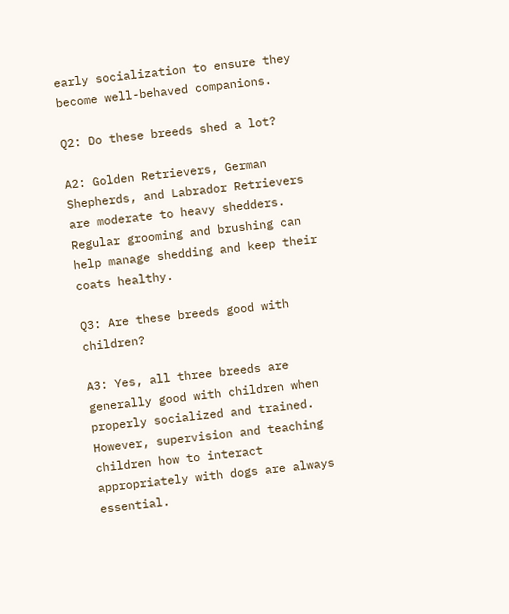early socialization to ensure they become well-behaved companions.

Q2: Do these breeds shed a lot?

A2: Golden Retrievers, German Shepherds, and Labrador Retrievers are moderate to heavy shedders. Regular grooming and brushing can help manage shedding and keep their coats healthy.

Q3: Are these breeds good with children?

A3: Yes, all three breeds are generally good with children when properly socialized and trained. However, supervision and teaching children how to interact appropriately with dogs are always essential.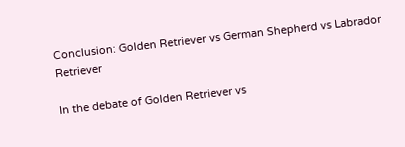Conclusion: Golden Retriever vs German Shepherd vs Labrador Retriever

In the debate of Golden Retriever vs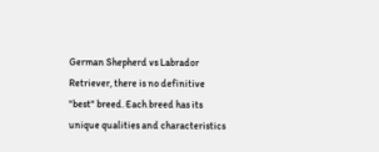German Shepherd vs Labrador Retriever, there is no definitive "best" breed. Each breed has its unique qualities and characteristics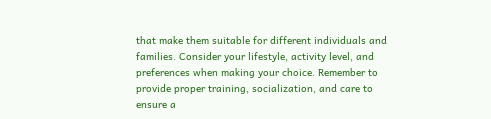that make them suitable for different individuals and families. Consider your lifestyle, activity level, and preferences when making your choice. Remember to provide proper training, socialization, and care to ensure a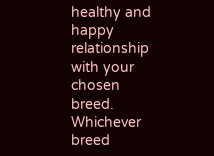healthy and happy relationship with your chosen breed. Whichever breed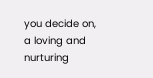you decide on, a loving and nurturing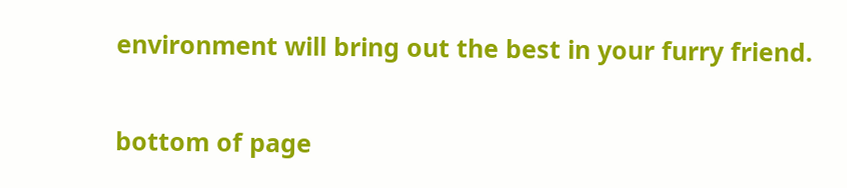environment will bring out the best in your furry friend.


bottom of page